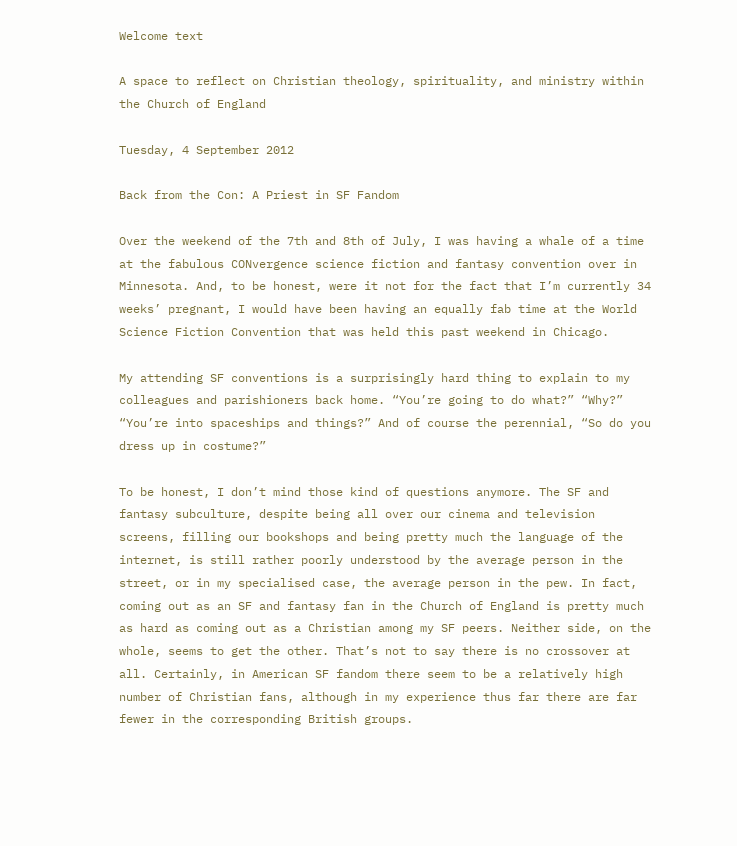Welcome text

A space to reflect on Christian theology, spirituality, and ministry within the Church of England

Tuesday, 4 September 2012

Back from the Con: A Priest in SF Fandom

Over the weekend of the 7th and 8th of July, I was having a whale of a time at the fabulous CONvergence science fiction and fantasy convention over in Minnesota. And, to be honest, were it not for the fact that I’m currently 34 weeks’ pregnant, I would have been having an equally fab time at the World Science Fiction Convention that was held this past weekend in Chicago.

My attending SF conventions is a surprisingly hard thing to explain to my colleagues and parishioners back home. “You’re going to do what?” “Why?” “You’re into spaceships and things?” And of course the perennial, “So do you dress up in costume?”

To be honest, I don’t mind those kind of questions anymore. The SF and fantasy subculture, despite being all over our cinema and television screens, filling our bookshops and being pretty much the language of the internet, is still rather poorly understood by the average person in the street, or in my specialised case, the average person in the pew. In fact, coming out as an SF and fantasy fan in the Church of England is pretty much as hard as coming out as a Christian among my SF peers. Neither side, on the whole, seems to get the other. That’s not to say there is no crossover at all. Certainly, in American SF fandom there seem to be a relatively high number of Christian fans, although in my experience thus far there are far fewer in the corresponding British groups.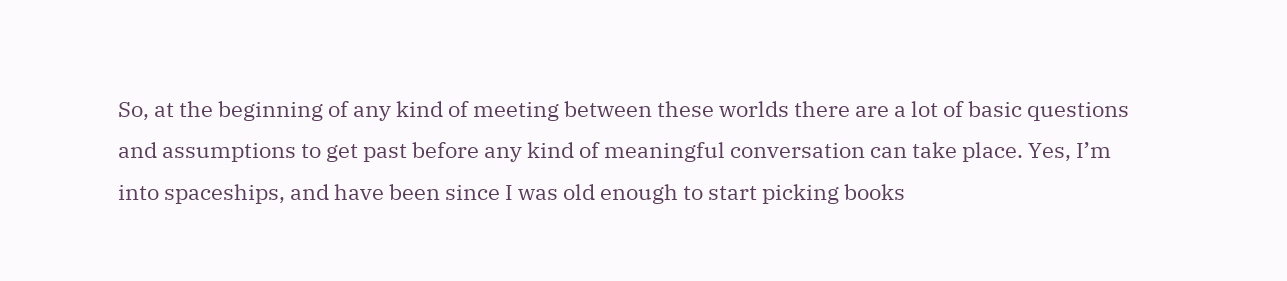So, at the beginning of any kind of meeting between these worlds there are a lot of basic questions and assumptions to get past before any kind of meaningful conversation can take place. Yes, I’m into spaceships, and have been since I was old enough to start picking books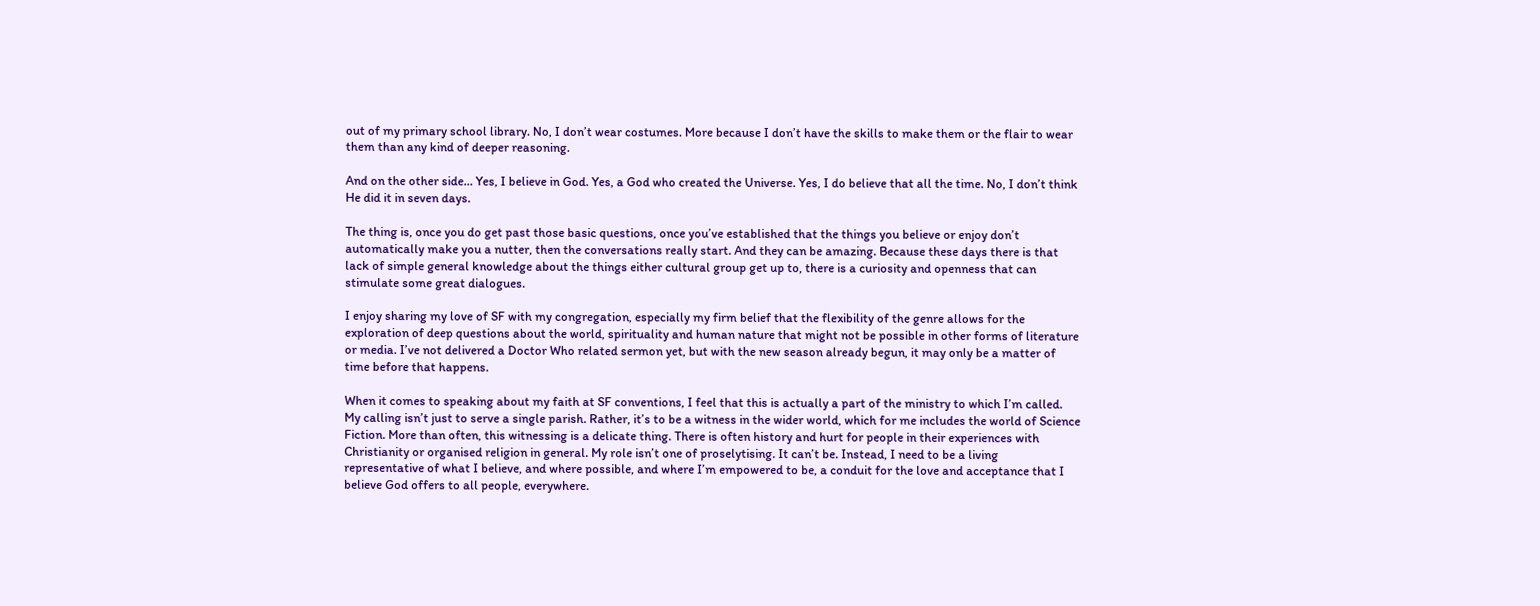out of my primary school library. No, I don’t wear costumes. More because I don’t have the skills to make them or the flair to wear them than any kind of deeper reasoning.

And on the other side… Yes, I believe in God. Yes, a God who created the Universe. Yes, I do believe that all the time. No, I don’t think He did it in seven days.

The thing is, once you do get past those basic questions, once you’ve established that the things you believe or enjoy don’t automatically make you a nutter, then the conversations really start. And they can be amazing. Because these days there is that lack of simple general knowledge about the things either cultural group get up to, there is a curiosity and openness that can stimulate some great dialogues.

I enjoy sharing my love of SF with my congregation, especially my firm belief that the flexibility of the genre allows for the exploration of deep questions about the world, spirituality and human nature that might not be possible in other forms of literature or media. I’ve not delivered a Doctor Who related sermon yet, but with the new season already begun, it may only be a matter of time before that happens.

When it comes to speaking about my faith at SF conventions, I feel that this is actually a part of the ministry to which I’m called. My calling isn’t just to serve a single parish. Rather, it’s to be a witness in the wider world, which for me includes the world of Science Fiction. More than often, this witnessing is a delicate thing. There is often history and hurt for people in their experiences with Christianity or organised religion in general. My role isn’t one of proselytising. It can’t be. Instead, I need to be a living representative of what I believe, and where possible, and where I’m empowered to be, a conduit for the love and acceptance that I believe God offers to all people, everywhere.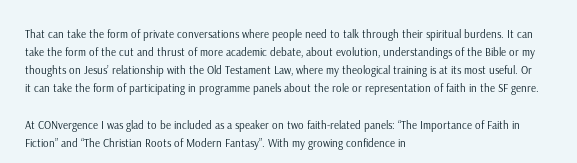That can take the form of private conversations where people need to talk through their spiritual burdens. It can take the form of the cut and thrust of more academic debate, about evolution, understandings of the Bible or my thoughts on Jesus’ relationship with the Old Testament Law, where my theological training is at its most useful. Or it can take the form of participating in programme panels about the role or representation of faith in the SF genre.

At CONvergence I was glad to be included as a speaker on two faith-related panels: “The Importance of Faith in Fiction” and “The Christian Roots of Modern Fantasy”. With my growing confidence in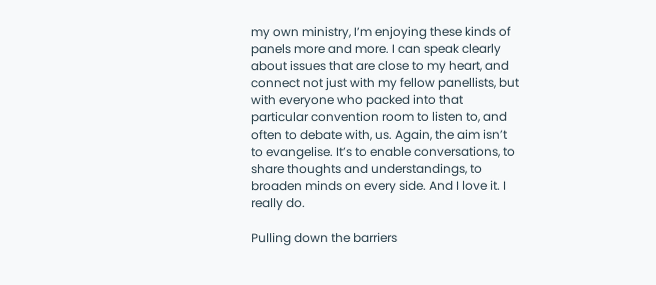my own ministry, I’m enjoying these kinds of panels more and more. I can speak clearly about issues that are close to my heart, and connect not just with my fellow panellists, but with everyone who packed into that particular convention room to listen to, and often to debate with, us. Again, the aim isn’t to evangelise. It’s to enable conversations, to share thoughts and understandings, to broaden minds on every side. And I love it. I really do.

Pulling down the barriers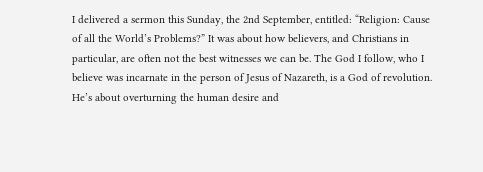I delivered a sermon this Sunday, the 2nd September, entitled: “Religion: Cause of all the World’s Problems?” It was about how believers, and Christians in particular, are often not the best witnesses we can be. The God I follow, who I believe was incarnate in the person of Jesus of Nazareth, is a God of revolution. He’s about overturning the human desire and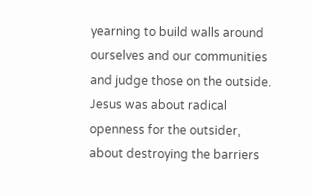yearning to build walls around ourselves and our communities and judge those on the outside. Jesus was about radical openness for the outsider, about destroying the barriers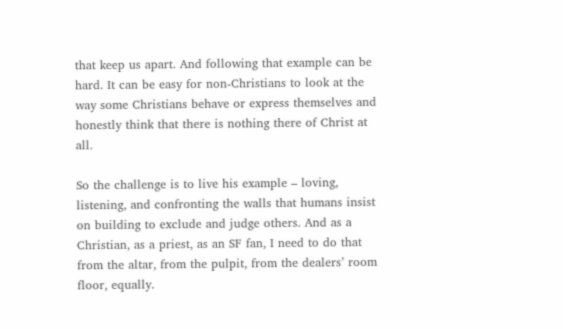that keep us apart. And following that example can be hard. It can be easy for non-Christians to look at the way some Christians behave or express themselves and honestly think that there is nothing there of Christ at all.

So the challenge is to live his example – loving, listening, and confronting the walls that humans insist on building to exclude and judge others. And as a Christian, as a priest, as an SF fan, I need to do that from the altar, from the pulpit, from the dealers’ room floor, equally.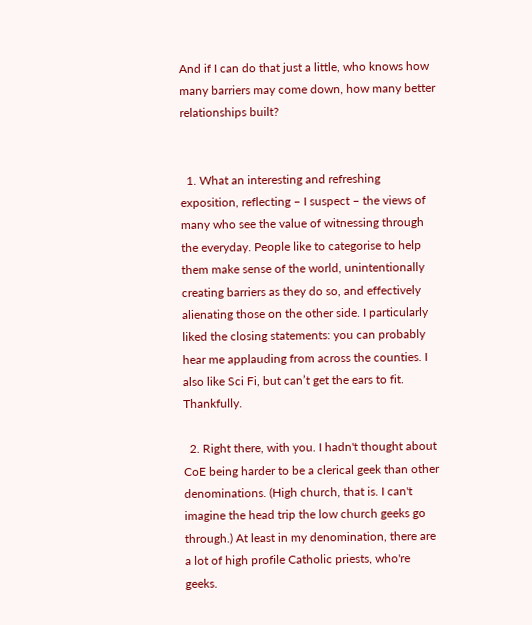And if I can do that just a little, who knows how many barriers may come down, how many better relationships built?


  1. What an interesting and refreshing exposition, reflecting – I suspect – the views of many who see the value of witnessing through the everyday. People like to categorise to help them make sense of the world, unintentionally creating barriers as they do so, and effectively alienating those on the other side. I particularly liked the closing statements: you can probably hear me applauding from across the counties. I also like Sci Fi, but can’t get the ears to fit. Thankfully.

  2. Right there, with you. I hadn't thought about CoE being harder to be a clerical geek than other denominations. (High church, that is. I can't imagine the head trip the low church geeks go through.) At least in my denomination, there are a lot of high profile Catholic priests, who're geeks.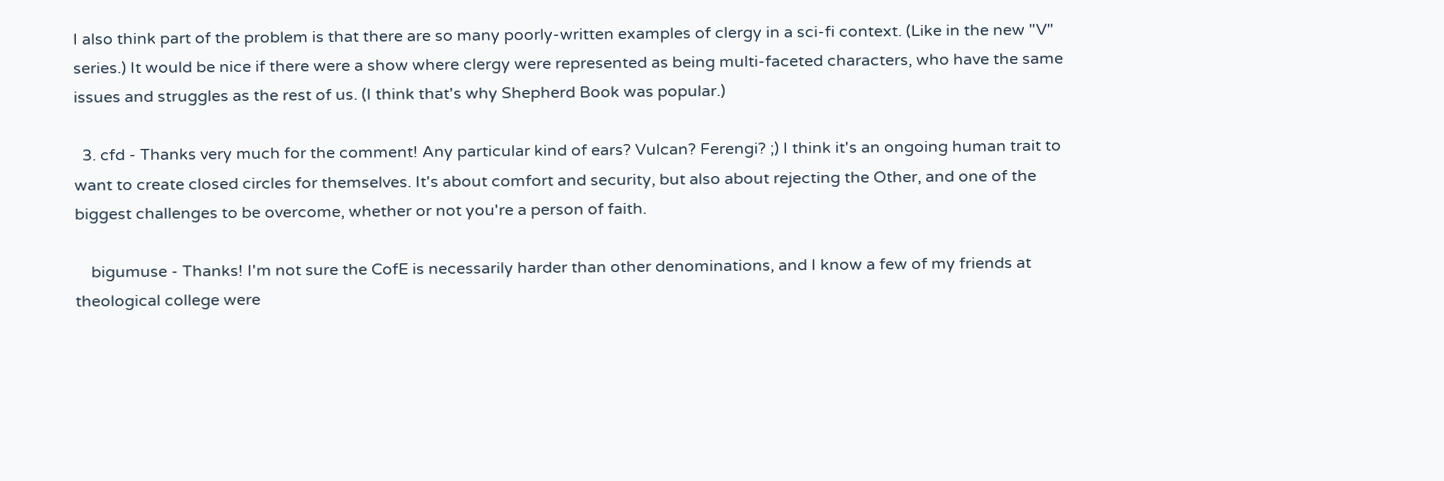I also think part of the problem is that there are so many poorly-written examples of clergy in a sci-fi context. (Like in the new "V" series.) It would be nice if there were a show where clergy were represented as being multi-faceted characters, who have the same issues and struggles as the rest of us. (I think that's why Shepherd Book was popular.)

  3. cfd - Thanks very much for the comment! Any particular kind of ears? Vulcan? Ferengi? ;) I think it's an ongoing human trait to want to create closed circles for themselves. It's about comfort and security, but also about rejecting the Other, and one of the biggest challenges to be overcome, whether or not you're a person of faith.

    bigumuse - Thanks! I'm not sure the CofE is necessarily harder than other denominations, and I know a few of my friends at theological college were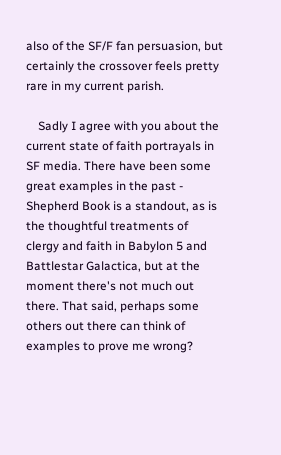also of the SF/F fan persuasion, but certainly the crossover feels pretty rare in my current parish.

    Sadly I agree with you about the current state of faith portrayals in SF media. There have been some great examples in the past - Shepherd Book is a standout, as is the thoughtful treatments of clergy and faith in Babylon 5 and Battlestar Galactica, but at the moment there's not much out there. That said, perhaps some others out there can think of examples to prove me wrong?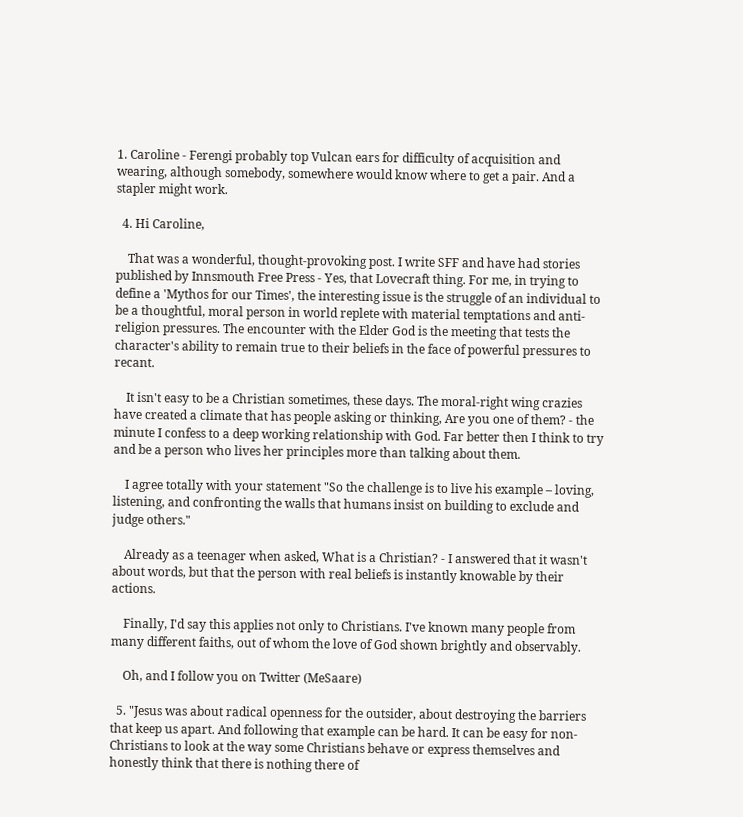1. Caroline - Ferengi probably top Vulcan ears for difficulty of acquisition and wearing, although somebody, somewhere would know where to get a pair. And a stapler might work.

  4. Hi Caroline,

    That was a wonderful, thought-provoking post. I write SFF and have had stories published by Innsmouth Free Press - Yes, that Lovecraft thing. For me, in trying to define a 'Mythos for our Times', the interesting issue is the struggle of an individual to be a thoughtful, moral person in world replete with material temptations and anti-religion pressures. The encounter with the Elder God is the meeting that tests the character's ability to remain true to their beliefs in the face of powerful pressures to recant.

    It isn't easy to be a Christian sometimes, these days. The moral-right wing crazies have created a climate that has people asking or thinking, Are you one of them? - the minute I confess to a deep working relationship with God. Far better then I think to try and be a person who lives her principles more than talking about them.

    I agree totally with your statement "So the challenge is to live his example – loving, listening, and confronting the walls that humans insist on building to exclude and judge others."

    Already as a teenager when asked, What is a Christian? - I answered that it wasn't about words, but that the person with real beliefs is instantly knowable by their actions.

    Finally, I'd say this applies not only to Christians. I've known many people from many different faiths, out of whom the love of God shown brightly and observably.

    Oh, and I follow you on Twitter (MeSaare)

  5. "Jesus was about radical openness for the outsider, about destroying the barriers that keep us apart. And following that example can be hard. It can be easy for non-Christians to look at the way some Christians behave or express themselves and honestly think that there is nothing there of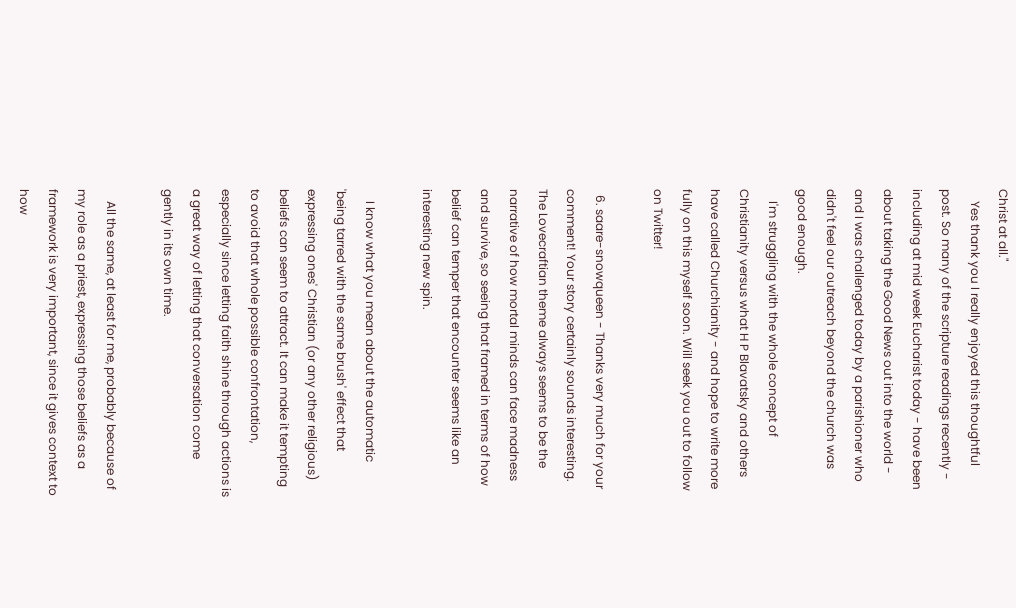Christ at all."
    Yes thank you I really enjoyed this thoughtful post. So many of the scripture readings recently - including at mid week Eucharist today - have been about taking the Good News out into the world - and I was challenged today by a parishioner who didn't feel our outreach beyond the church was good enough.
    I'm struggling with the whole concept of Christianity versus what H P Blavatsky and others have called Churchianity - and hope to write more fully on this myself soon. Will seek you out to follow on Twitter!

  6. saare-snowqueen - Thanks very much for your comment! Your story certainly sounds interesting. The Lovecraftian theme always seems to be the narrative of how mortal minds can face madness and survive, so seeing that framed in terms of how belief can temper that encounter seems like an interesting new spin.

    I know what you mean about the automatic 'being tarred with the same brush' effect that expressing ones' Christian (or any other religious) beliefs can seem to attract. It can make it tempting to avoid that whole possible confrontation, especially since letting faith shine through actions is a great way of letting that conversation come gently in its own time.

    All the same, at least for me, probably because of my role as a priest, expressing those beliefs as a framework is very important, since it gives context to how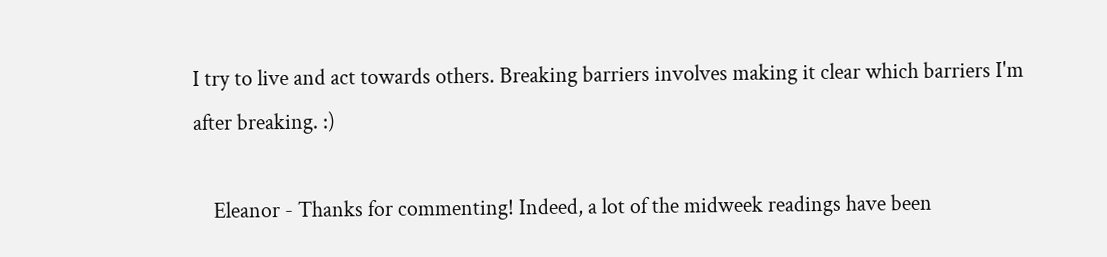I try to live and act towards others. Breaking barriers involves making it clear which barriers I'm after breaking. :)

    Eleanor - Thanks for commenting! Indeed, a lot of the midweek readings have been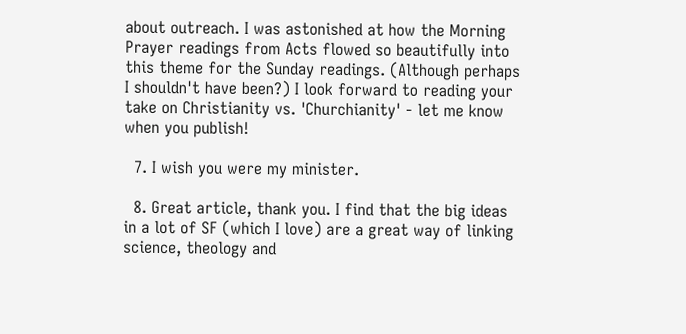about outreach. I was astonished at how the Morning Prayer readings from Acts flowed so beautifully into this theme for the Sunday readings. (Although perhaps I shouldn't have been?) I look forward to reading your take on Christianity vs. 'Churchianity' - let me know when you publish!

  7. I wish you were my minister.

  8. Great article, thank you. I find that the big ideas in a lot of SF (which I love) are a great way of linking science, theology and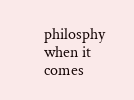philosphy when it comes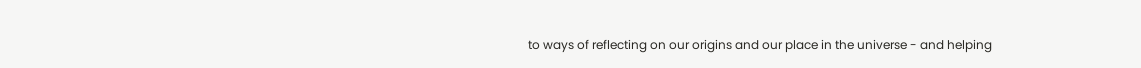to ways of reflecting on our origins and our place in the universe - and helping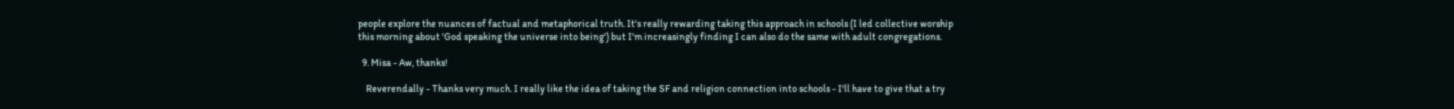people explore the nuances of factual and metaphorical truth. It's really rewarding taking this approach in schools (I led collective worship this morning about 'God speaking the universe into being') but I'm increasingly finding I can also do the same with adult congregations.

  9. Misa - Aw, thanks!

    Reverendally - Thanks very much. I really like the idea of taking the SF and religion connection into schools - I'll have to give that a try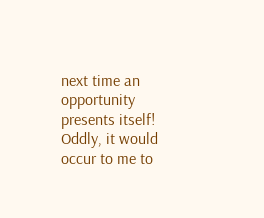next time an opportunity presents itself! Oddly, it would occur to me to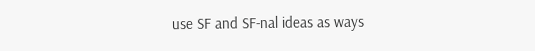use SF and SF-nal ideas as ways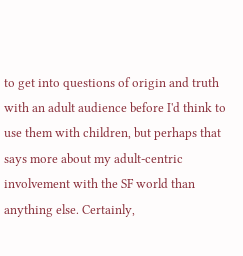to get into questions of origin and truth with an adult audience before I'd think to use them with children, but perhaps that says more about my adult-centric involvement with the SF world than anything else. Certainly,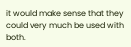it would make sense that they could very much be used with both.